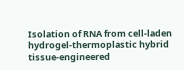Isolation of RNA from cell-laden hydrogel-thermoplastic hybrid tissue-engineered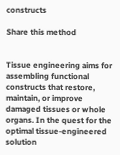constructs

Share this method


Tissue engineering aims for assembling functional constructs that restore, maintain, or improve damaged tissues or whole organs. In the quest for the optimal tissue-engineered solution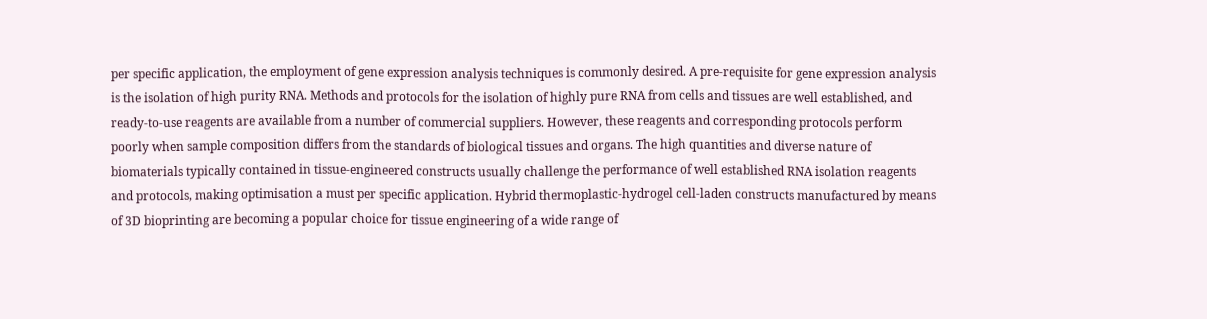per specific application, the employment of gene expression analysis techniques is commonly desired. A pre-requisite for gene expression analysis is the isolation of high purity RNA. Methods and protocols for the isolation of highly pure RNA from cells and tissues are well established, and ready-to-use reagents are available from a number of commercial suppliers. However, these reagents and corresponding protocols perform poorly when sample composition differs from the standards of biological tissues and organs. The high quantities and diverse nature of biomaterials typically contained in tissue-engineered constructs usually challenge the performance of well established RNA isolation reagents and protocols, making optimisation a must per specific application. Hybrid thermoplastic-hydrogel cell-laden constructs manufactured by means of 3D bioprinting are becoming a popular choice for tissue engineering of a wide range of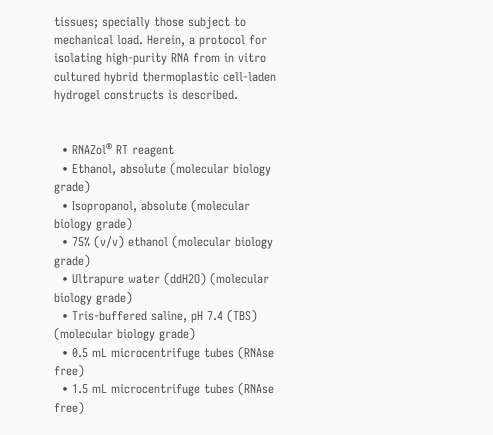tissues; specially those subject to mechanical load. Herein, a protocol for isolating high-purity RNA from in vitro cultured hybrid thermoplastic cell-laden hydrogel constructs is described.


  • RNAZol® RT reagent
  • Ethanol, absolute (molecular biology grade)
  • Isopropanol, absolute (molecular biology grade)
  • 75% (v/v) ethanol (molecular biology grade)
  • Ultrapure water (ddH2O) (molecular biology grade)
  • Tris-buffered saline, pH 7.4 (TBS) (molecular biology grade)
  • 0.5 mL microcentrifuge tubes (RNAse free)
  • 1.5 mL microcentrifuge tubes (RNAse free)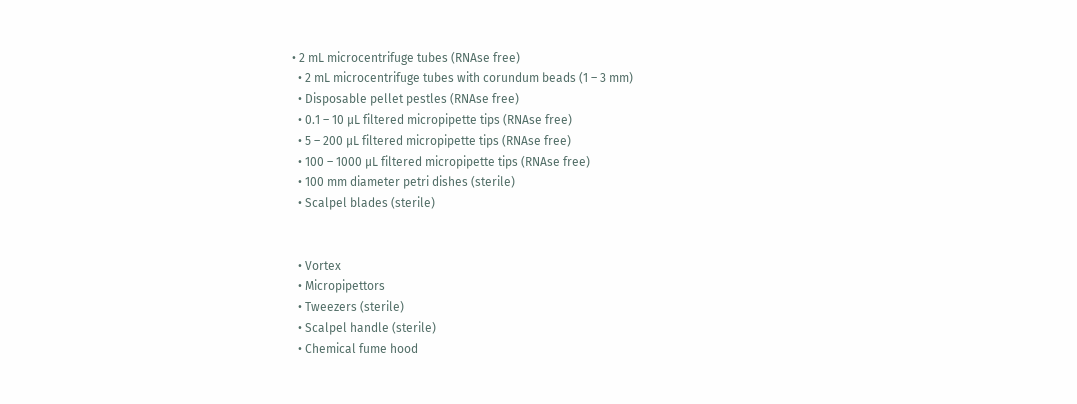• 2 mL microcentrifuge tubes (RNAse free)
  • 2 mL microcentrifuge tubes with corundum beads (1 – 3 mm)
  • Disposable pellet pestles (RNAse free)
  • 0.1 – 10 µL filtered micropipette tips (RNAse free)
  • 5 – 200 µL filtered micropipette tips (RNAse free)
  • 100 – 1000 µL filtered micropipette tips (RNAse free)
  • 100 mm diameter petri dishes (sterile)
  • Scalpel blades (sterile)


  • Vortex
  • Micropipettors
  • Tweezers (sterile)
  • Scalpel handle (sterile)
  • Chemical fume hood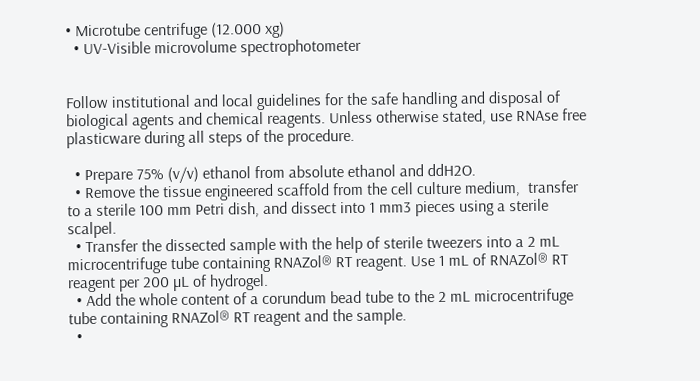• Microtube centrifuge (12.000 xg)
  • UV-Visible microvolume spectrophotometer


Follow institutional and local guidelines for the safe handling and disposal of biological agents and chemical reagents. Unless otherwise stated, use RNAse free plasticware during all steps of the procedure.

  • Prepare 75% (v/v) ethanol from absolute ethanol and ddH2O.
  • Remove the tissue engineered scaffold from the cell culture medium,  transfer to a sterile 100 mm Petri dish, and dissect into 1 mm3 pieces using a sterile scalpel.
  • Transfer the dissected sample with the help of sterile tweezers into a 2 mL microcentrifuge tube containing RNAZol® RT reagent. Use 1 mL of RNAZol® RT reagent per 200 µL of hydrogel.
  • Add the whole content of a corundum bead tube to the 2 mL microcentrifuge tube containing RNAZol® RT reagent and the sample.
  •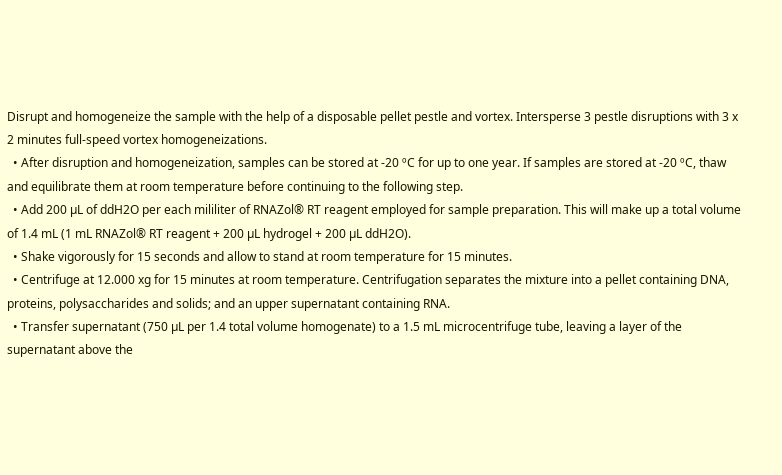Disrupt and homogeneize the sample with the help of a disposable pellet pestle and vortex. Intersperse 3 pestle disruptions with 3 x 2 minutes full-speed vortex homogeneizations.
  • After disruption and homogeneization, samples can be stored at -20 ºC for up to one year. If samples are stored at -20 ºC, thaw and equilibrate them at room temperature before continuing to the following step.
  • Add 200 µL of ddH2O per each mililiter of RNAZol® RT reagent employed for sample preparation. This will make up a total volume of 1.4 mL (1 mL RNAZol® RT reagent + 200 µL hydrogel + 200 µL ddH2O).
  • Shake vigorously for 15 seconds and allow to stand at room temperature for 15 minutes.
  • Centrifuge at 12.000 xg for 15 minutes at room temperature. Centrifugation separates the mixture into a pellet containing DNA, proteins, polysaccharides and solids; and an upper supernatant containing RNA.
  • Transfer supernatant (750 µL per 1.4 total volume homogenate) to a 1.5 mL microcentrifuge tube, leaving a layer of the supernatant above the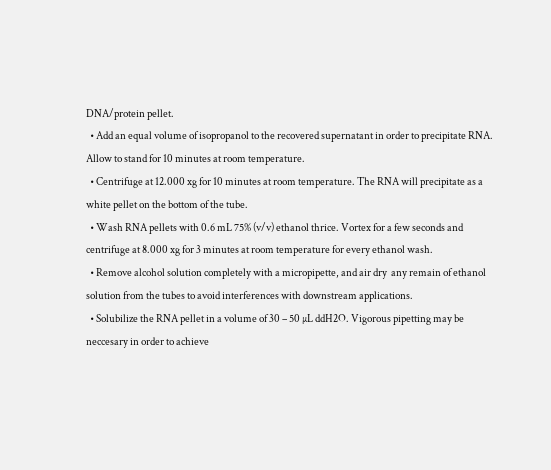DNA/protein pellet.
  • Add an equal volume of isopropanol to the recovered supernatant in order to precipitate RNA. Allow to stand for 10 minutes at room temperature.
  • Centrifuge at 12.000 xg for 10 minutes at room temperature. The RNA will precipitate as a white pellet on the bottom of the tube.
  • Wash RNA pellets with 0.6 mL 75% (v/v) ethanol thrice. Vortex for a few seconds and centrifuge at 8.000 xg for 3 minutes at room temperature for every ethanol wash.
  • Remove alcohol solution completely with a micropipette, and air dry  any remain of ethanol solution from the tubes to avoid interferences with downstream applications.
  • Solubilize the RNA pellet in a volume of 30 – 50 µL ddH2O. Vigorous pipetting may be neccesary in order to achieve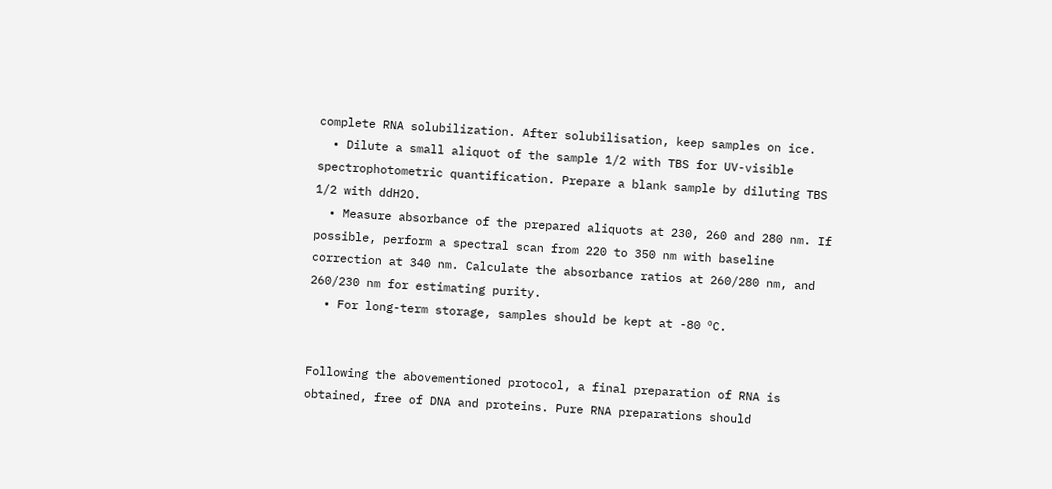complete RNA solubilization. After solubilisation, keep samples on ice.
  • Dilute a small aliquot of the sample 1/2 with TBS for UV-visible spectrophotometric quantification. Prepare a blank sample by diluting TBS 1/2 with ddH2O.
  • Measure absorbance of the prepared aliquots at 230, 260 and 280 nm. If possible, perform a spectral scan from 220 to 350 nm with baseline correction at 340 nm. Calculate the absorbance ratios at 260/280 nm, and 260/230 nm for estimating purity.
  • For long-term storage, samples should be kept at -80 ºC.


Following the abovementioned protocol, a final preparation of RNA is obtained, free of DNA and proteins. Pure RNA preparations should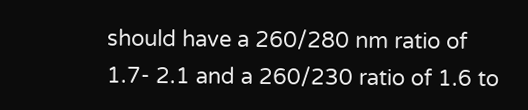should have a 260/280 nm ratio of 1.7- 2.1 and a 260/230 ratio of 1.6 to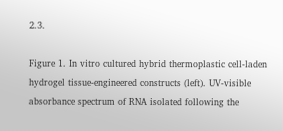2.3.

Figure 1. In vitro cultured hybrid thermoplastic cell-laden hydrogel tissue-engineered constructs (left). UV-visible absorbance spectrum of RNA isolated following the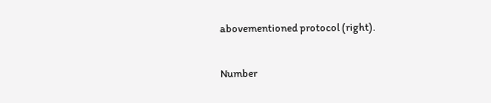abovementioned protocol (right).

Number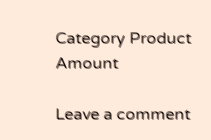Category Product Amount

Leave a comment